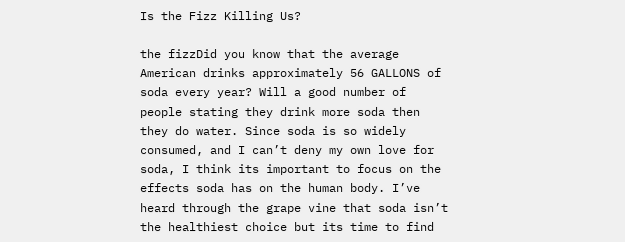Is the Fizz Killing Us?

the fizzDid you know that the average American drinks approximately 56 GALLONS of soda every year? Will a good number of people stating they drink more soda then they do water. Since soda is so widely consumed, and I can’t deny my own love for soda, I think its important to focus on the effects soda has on the human body. I’ve heard through the grape vine that soda isn’t the healthiest choice but its time to find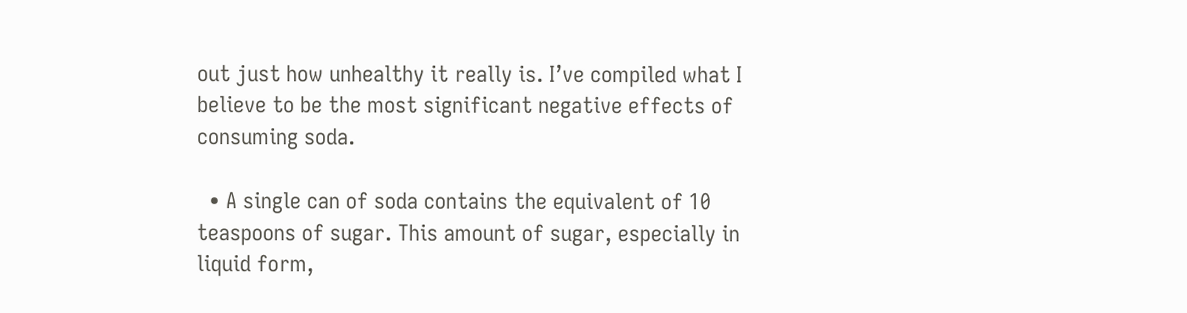out just how unhealthy it really is. I’ve compiled what I believe to be the most significant negative effects of consuming soda.

  • A single can of soda contains the equivalent of 10 teaspoons of sugar. This amount of sugar, especially in liquid form,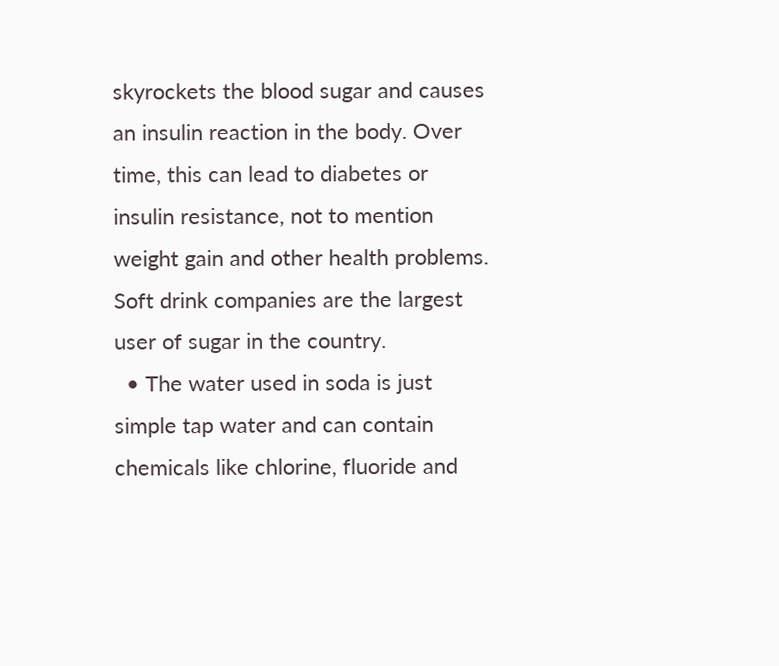skyrockets the blood sugar and causes an insulin reaction in the body. Over time, this can lead to diabetes or insulin resistance, not to mention weight gain and other health problems. Soft drink companies are the largest user of sugar in the country.
  • The water used in soda is just simple tap water and can contain chemicals like chlorine, fluoride and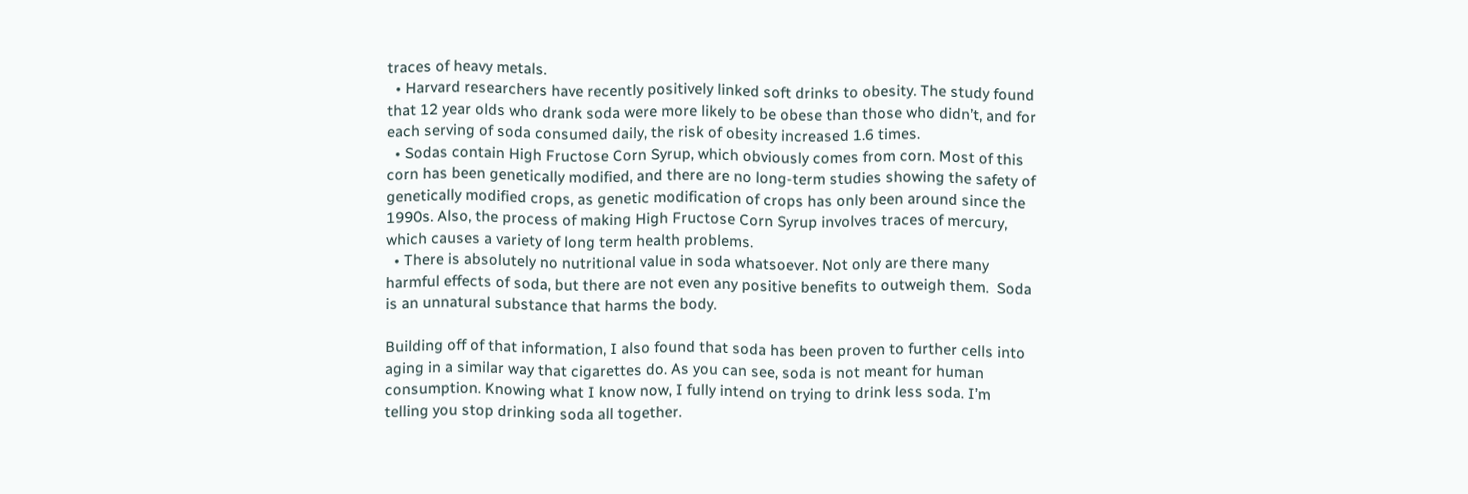traces of heavy metals.
  • Harvard researchers have recently positively linked soft drinks to obesity. The study found that 12 year olds who drank soda were more likely to be obese than those who didn’t, and for each serving of soda consumed daily, the risk of obesity increased 1.6 times.
  • Sodas contain High Fructose Corn Syrup, which obviously comes from corn. Most of this corn has been genetically modified, and there are no long-term studies showing the safety of genetically modified crops, as genetic modification of crops has only been around since the 1990s. Also, the process of making High Fructose Corn Syrup involves traces of mercury, which causes a variety of long term health problems.
  • There is absolutely no nutritional value in soda whatsoever. Not only are there many harmful effects of soda, but there are not even any positive benefits to outweigh them.  Soda is an unnatural substance that harms the body.

Building off of that information, I also found that soda has been proven to further cells into aging in a similar way that cigarettes do. As you can see, soda is not meant for human consumption. Knowing what I know now, I fully intend on trying to drink less soda. I’m telling you stop drinking soda all together.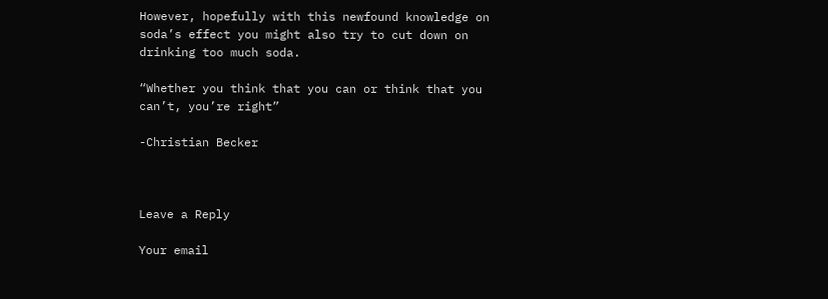However, hopefully with this newfound knowledge on soda’s effect you might also try to cut down on drinking too much soda.

“Whether you think that you can or think that you can’t, you’re right”

-Christian Becker



Leave a Reply

Your email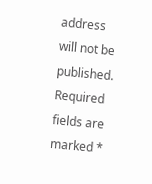address will not be published. Required fields are marked *